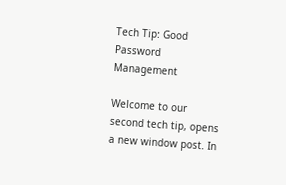Tech Tip: Good Password Management

Welcome to our second tech tip, opens a new window post. In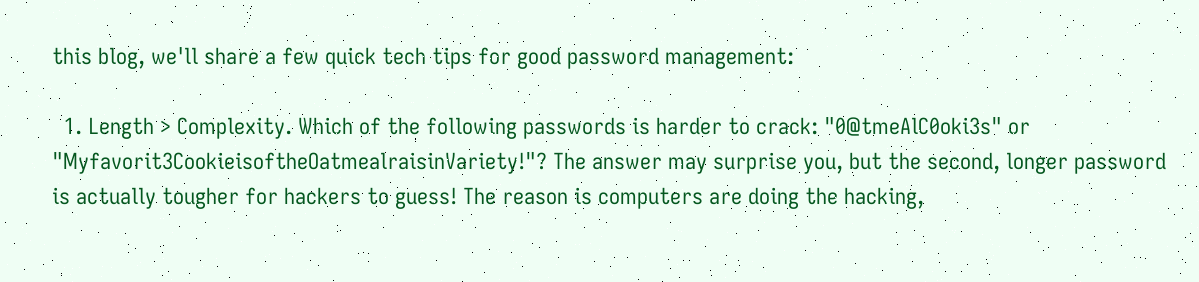this blog, we'll share a few quick tech tips for good password management:

  1. Length > Complexity. Which of the following passwords is harder to crack: "0@tmeAlC0oki3s" or "Myfavorit3CookieisoftheOatmealraisinVariety!"? The answer may surprise you, but the second, longer password is actually tougher for hackers to guess! The reason is computers are doing the hacking,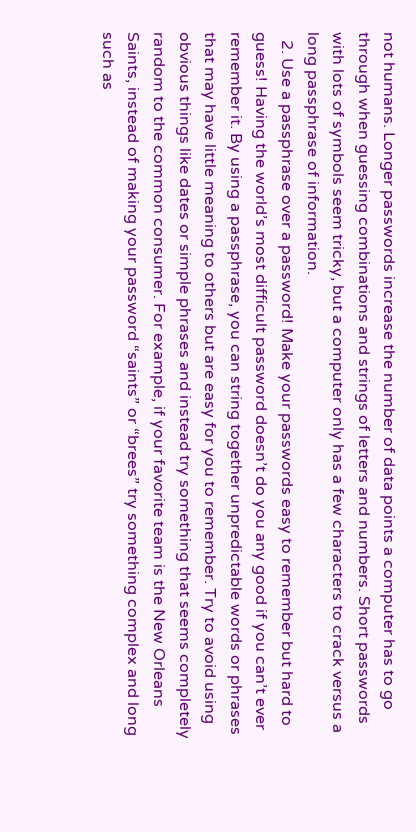not humans. Longer passwords increase the number of data points a computer has to go through when guessing combinations and strings of letters and numbers. Short passwords with lots of symbols seem tricky, but a computer only has a few characters to crack versus a long passphrase of information.
  2. Use a passphrase over a password! Make your passwords easy to remember but hard to guess! Having the world’s most difficult password doesn’t do you any good if you can’t ever remember it. By using a passphrase, you can string together unpredictable words or phrases that may have little meaning to others but are easy for you to remember. Try to avoid using obvious things like dates or simple phrases and instead try something that seems completely random to the common consumer. For example, if your favorite team is the New Orleans Saints, instead of making your password “saints” or “brees” try something complex and long such as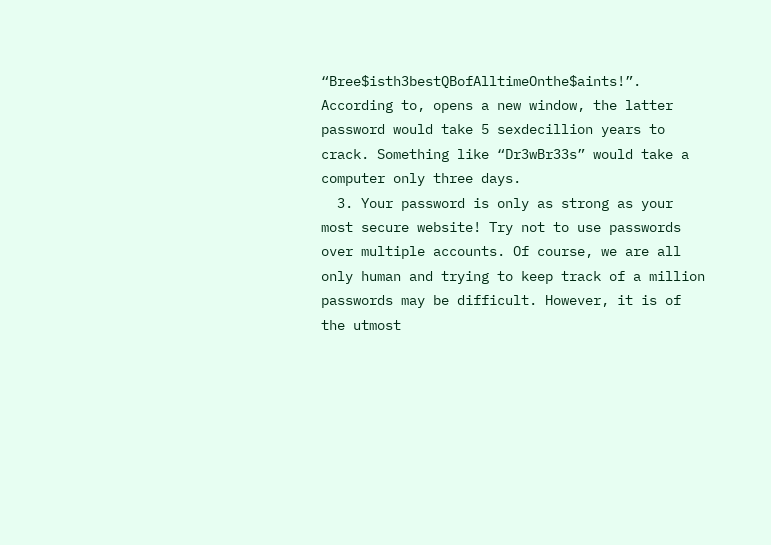“Bree$isth3bestQBofAlltimeOnthe$aints!”. According to, opens a new window, the latter password would take 5 sexdecillion years to crack. Something like “Dr3wBr33s” would take a computer only three days.
  3. Your password is only as strong as your most secure website! Try not to use passwords over multiple accounts. Of course, we are all only human and trying to keep track of a million passwords may be difficult. However, it is of the utmost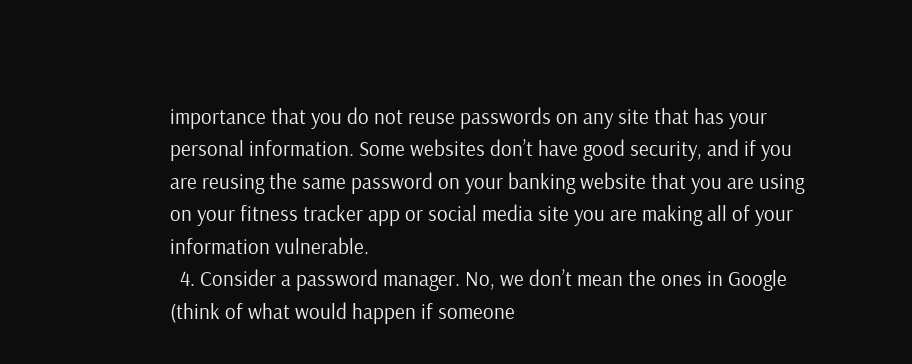importance that you do not reuse passwords on any site that has your personal information. Some websites don’t have good security, and if you are reusing the same password on your banking website that you are using on your fitness tracker app or social media site you are making all of your information vulnerable.
  4. Consider a password manager. No, we don’t mean the ones in Google (think of what would happen if someone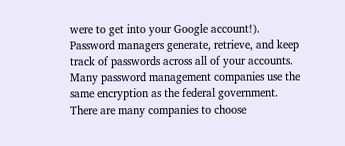were to get into your Google account!). Password managers generate, retrieve, and keep track of passwords across all of your accounts. Many password management companies use the same encryption as the federal government. There are many companies to choose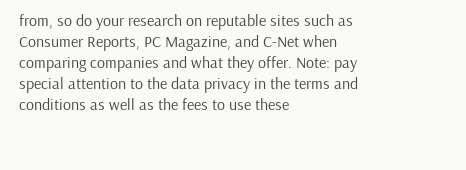from, so do your research on reputable sites such as Consumer Reports, PC Magazine, and C-Net when comparing companies and what they offer. Note: pay special attention to the data privacy in the terms and conditions as well as the fees to use these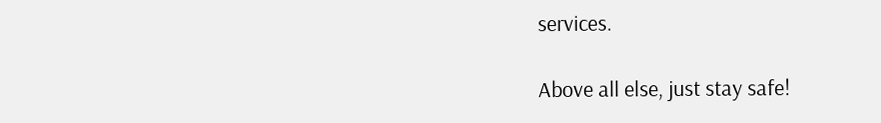services.

Above all else, just stay safe!